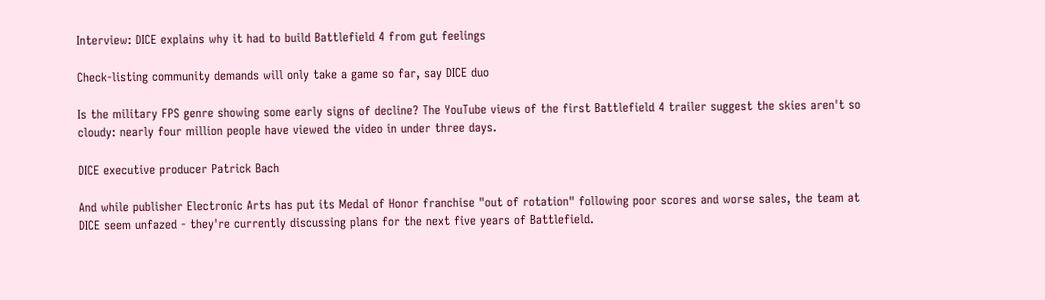Interview: DICE explains why it had to build Battlefield 4 from gut feelings

Check-listing community demands will only take a game so far, say DICE duo

Is the military FPS genre showing some early signs of decline? The YouTube views of the first Battlefield 4 trailer suggest the skies aren't so cloudy: nearly four million people have viewed the video in under three days.

DICE executive producer Patrick Bach

And while publisher Electronic Arts has put its Medal of Honor franchise "out of rotation" following poor scores and worse sales, the team at DICE seem unfazed - they're currently discussing plans for the next five years of Battlefield.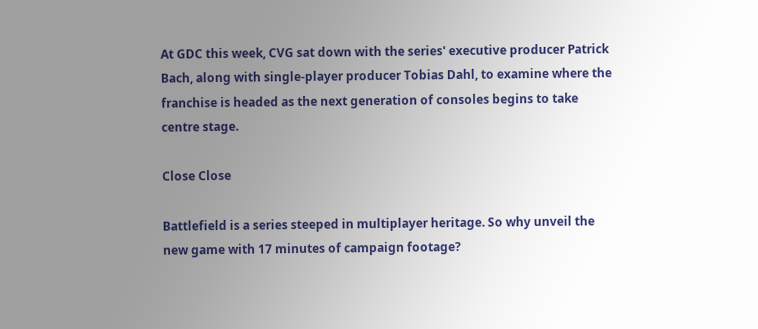At GDC this week, CVG sat down with the series' executive producer Patrick Bach, along with single-player producer Tobias Dahl, to examine where the franchise is headed as the next generation of consoles begins to take centre stage.

Close Close

Battlefield is a series steeped in multiplayer heritage. So why unveil the new game with 17 minutes of campaign footage?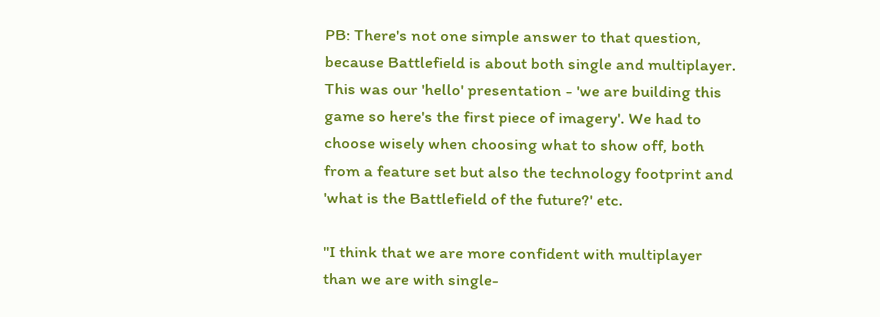PB: There's not one simple answer to that question, because Battlefield is about both single and multiplayer. This was our 'hello' presentation - 'we are building this game so here's the first piece of imagery'. We had to choose wisely when choosing what to show off, both from a feature set but also the technology footprint and 'what is the Battlefield of the future?' etc.

"I think that we are more confident with multiplayer than we are with single-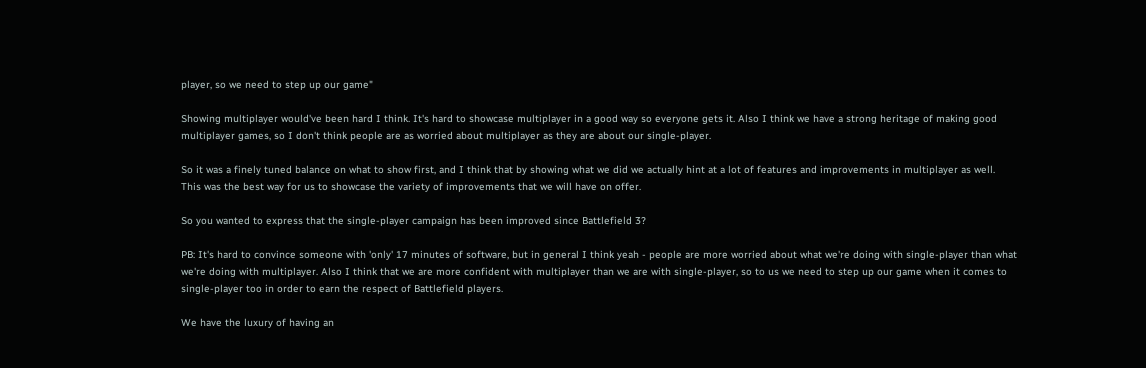player, so we need to step up our game"

Showing multiplayer would've been hard I think. It's hard to showcase multiplayer in a good way so everyone gets it. Also I think we have a strong heritage of making good multiplayer games, so I don't think people are as worried about multiplayer as they are about our single-player.

So it was a finely tuned balance on what to show first, and I think that by showing what we did we actually hint at a lot of features and improvements in multiplayer as well. This was the best way for us to showcase the variety of improvements that we will have on offer.

So you wanted to express that the single-player campaign has been improved since Battlefield 3?

PB: It's hard to convince someone with 'only' 17 minutes of software, but in general I think yeah - people are more worried about what we're doing with single-player than what we're doing with multiplayer. Also I think that we are more confident with multiplayer than we are with single-player, so to us we need to step up our game when it comes to single-player too in order to earn the respect of Battlefield players.

We have the luxury of having an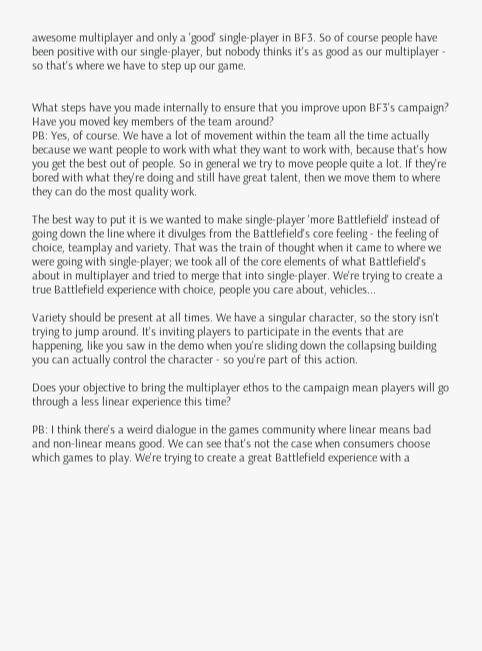awesome multiplayer and only a 'good' single-player in BF3. So of course people have been positive with our single-player, but nobody thinks it's as good as our multiplayer - so that's where we have to step up our game.


What steps have you made internally to ensure that you improve upon BF3's campaign? Have you moved key members of the team around?
PB: Yes, of course. We have a lot of movement within the team all the time actually because we want people to work with what they want to work with, because that's how you get the best out of people. So in general we try to move people quite a lot. If they're bored with what they're doing and still have great talent, then we move them to where they can do the most quality work.

The best way to put it is we wanted to make single-player 'more Battlefield' instead of going down the line where it divulges from the Battlefield's core feeling - the feeling of choice, teamplay and variety. That was the train of thought when it came to where we were going with single-player; we took all of the core elements of what Battlefield's about in multiplayer and tried to merge that into single-player. We're trying to create a true Battlefield experience with choice, people you care about, vehicles...

Variety should be present at all times. We have a singular character, so the story isn't trying to jump around. It's inviting players to participate in the events that are happening, like you saw in the demo when you're sliding down the collapsing building you can actually control the character - so you're part of this action.

Does your objective to bring the multiplayer ethos to the campaign mean players will go through a less linear experience this time?

PB: I think there's a weird dialogue in the games community where linear means bad and non-linear means good. We can see that's not the case when consumers choose which games to play. We're trying to create a great Battlefield experience with a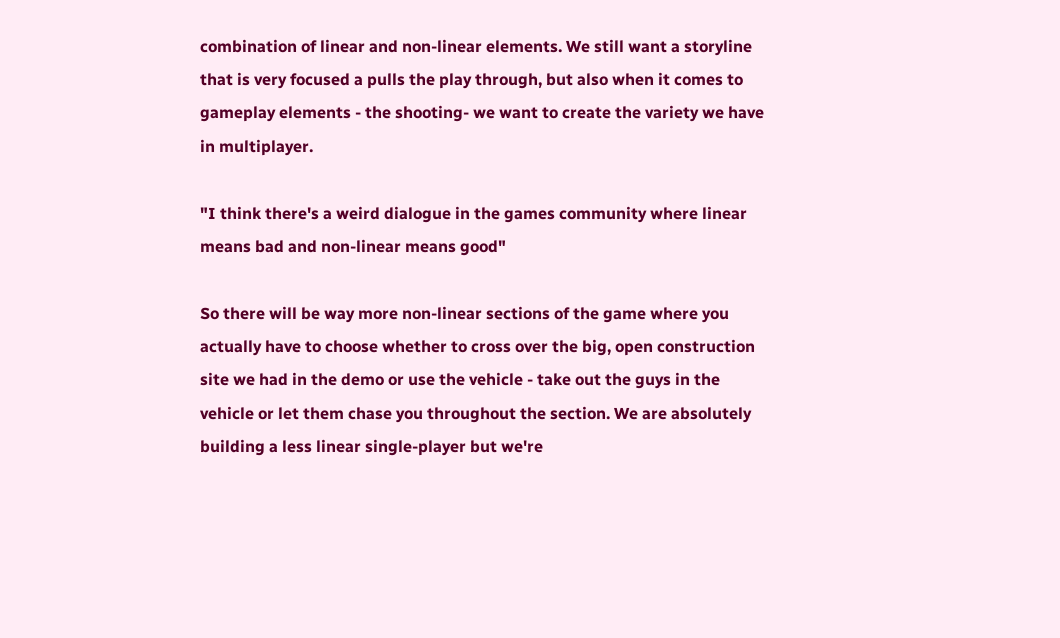combination of linear and non-linear elements. We still want a storyline that is very focused a pulls the play through, but also when it comes to gameplay elements - the shooting- we want to create the variety we have in multiplayer.

"I think there's a weird dialogue in the games community where linear means bad and non-linear means good"

So there will be way more non-linear sections of the game where you actually have to choose whether to cross over the big, open construction site we had in the demo or use the vehicle - take out the guys in the vehicle or let them chase you throughout the section. We are absolutely building a less linear single-player but we're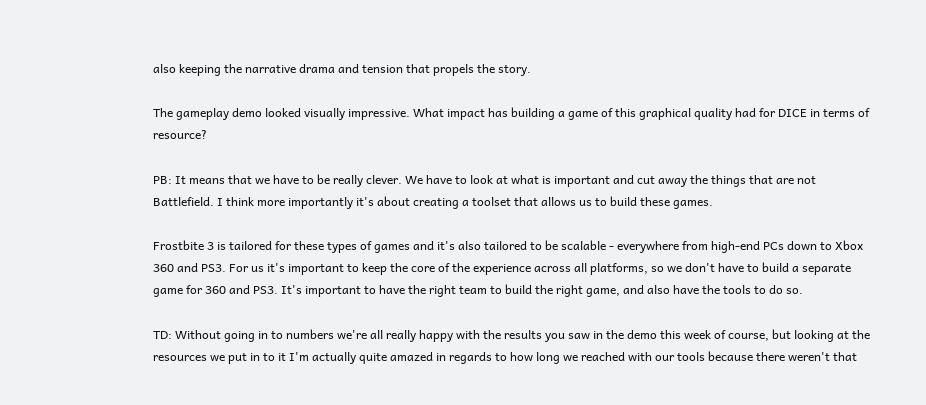also keeping the narrative drama and tension that propels the story.

The gameplay demo looked visually impressive. What impact has building a game of this graphical quality had for DICE in terms of resource?

PB: It means that we have to be really clever. We have to look at what is important and cut away the things that are not Battlefield. I think more importantly it's about creating a toolset that allows us to build these games.

Frostbite 3 is tailored for these types of games and it's also tailored to be scalable - everywhere from high-end PCs down to Xbox 360 and PS3. For us it's important to keep the core of the experience across all platforms, so we don't have to build a separate game for 360 and PS3. It's important to have the right team to build the right game, and also have the tools to do so.

TD: Without going in to numbers we're all really happy with the results you saw in the demo this week of course, but looking at the resources we put in to it I'm actually quite amazed in regards to how long we reached with our tools because there weren't that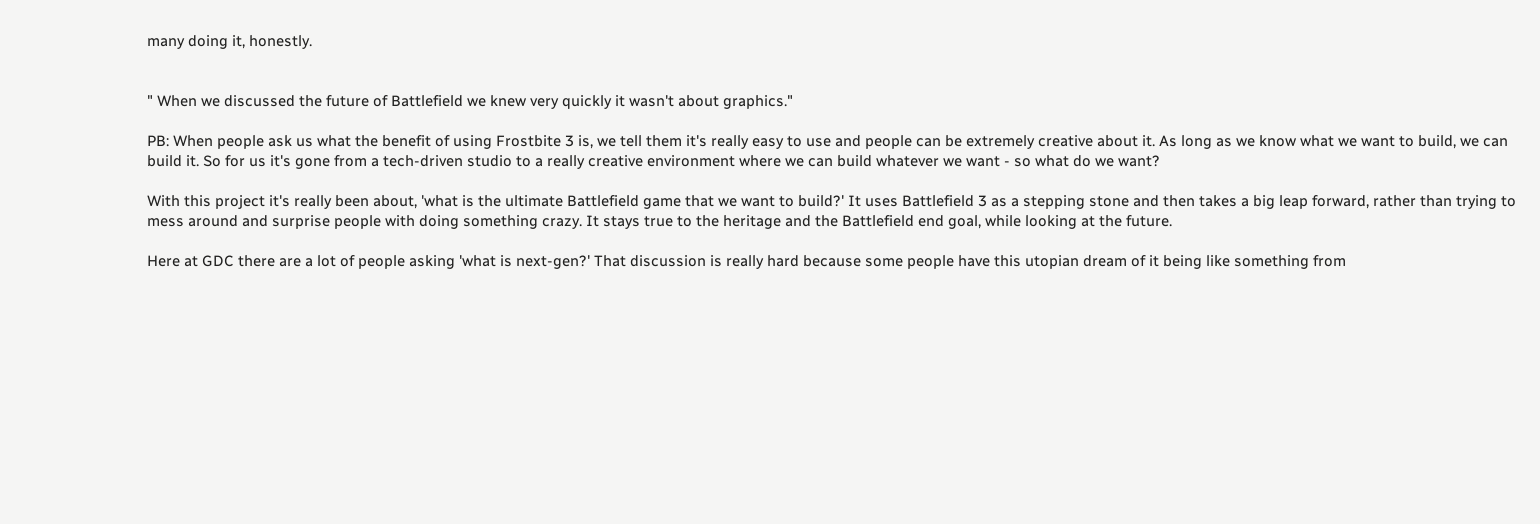many doing it, honestly.


" When we discussed the future of Battlefield we knew very quickly it wasn't about graphics."

PB: When people ask us what the benefit of using Frostbite 3 is, we tell them it's really easy to use and people can be extremely creative about it. As long as we know what we want to build, we can build it. So for us it's gone from a tech-driven studio to a really creative environment where we can build whatever we want - so what do we want?

With this project it's really been about, 'what is the ultimate Battlefield game that we want to build?' It uses Battlefield 3 as a stepping stone and then takes a big leap forward, rather than trying to mess around and surprise people with doing something crazy. It stays true to the heritage and the Battlefield end goal, while looking at the future.

Here at GDC there are a lot of people asking 'what is next-gen?' That discussion is really hard because some people have this utopian dream of it being like something from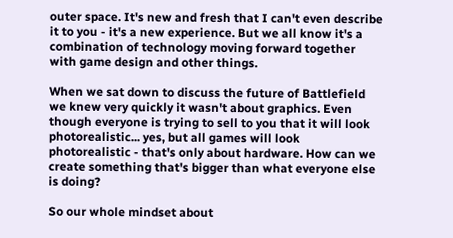outer space. It's new and fresh that I can't even describe it to you - it's a new experience. But we all know it's a combination of technology moving forward together with game design and other things.

When we sat down to discuss the future of Battlefield we knew very quickly it wasn't about graphics. Even though everyone is trying to sell to you that it will look photorealistic... yes, but all games will look photorealistic - that's only about hardware. How can we create something that's bigger than what everyone else is doing?

So our whole mindset about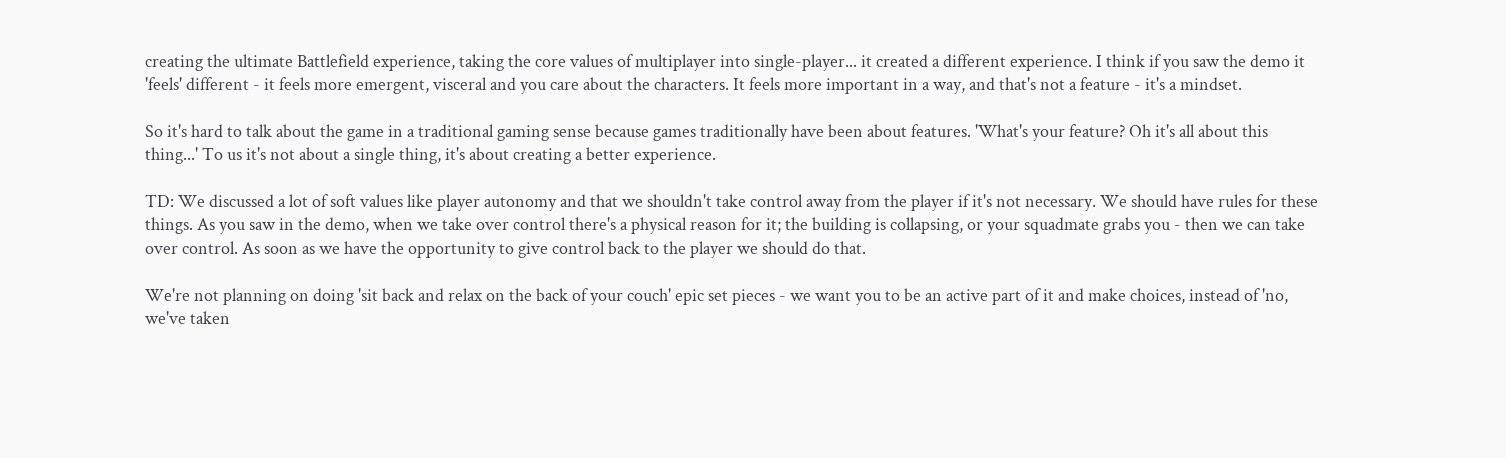creating the ultimate Battlefield experience, taking the core values of multiplayer into single-player... it created a different experience. I think if you saw the demo it 'feels' different - it feels more emergent, visceral and you care about the characters. It feels more important in a way, and that's not a feature - it's a mindset.

So it's hard to talk about the game in a traditional gaming sense because games traditionally have been about features. 'What's your feature? Oh it's all about this thing...' To us it's not about a single thing, it's about creating a better experience.

TD: We discussed a lot of soft values like player autonomy and that we shouldn't take control away from the player if it's not necessary. We should have rules for these things. As you saw in the demo, when we take over control there's a physical reason for it; the building is collapsing, or your squadmate grabs you - then we can take over control. As soon as we have the opportunity to give control back to the player we should do that.

We're not planning on doing 'sit back and relax on the back of your couch' epic set pieces - we want you to be an active part of it and make choices, instead of 'no, we've taken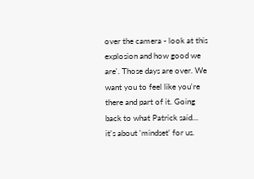over the camera - look at this explosion and how good we are'. Those days are over. We want you to feel like you're there and part of it. Going back to what Patrick said... it's about 'mindset' for us.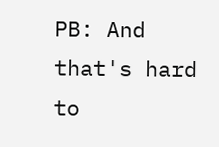PB: And that's hard to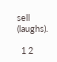sell (laughs).

  1 2